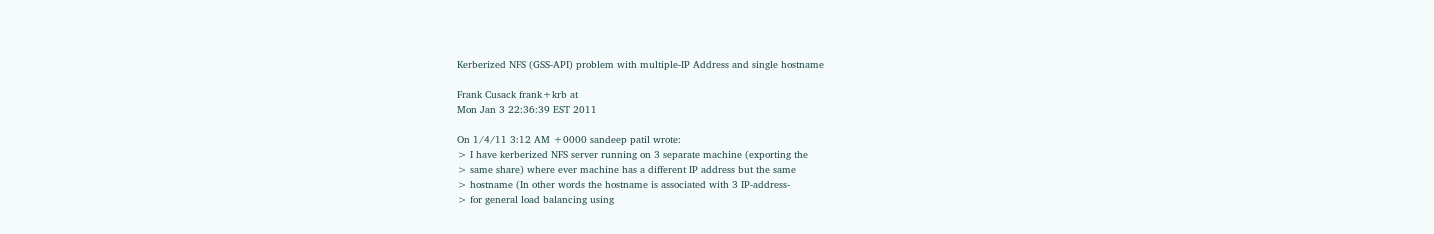Kerberized NFS (GSS-API) problem with multiple-IP Address and single hostname

Frank Cusack frank+krb at
Mon Jan 3 22:36:39 EST 2011

On 1/4/11 3:12 AM +0000 sandeep patil wrote:
> I have kerberized NFS server running on 3 separate machine (exporting the
> same share) where ever machine has a different IP address but the same
> hostname (In other words the hostname is associated with 3 IP-address-
> for general load balancing using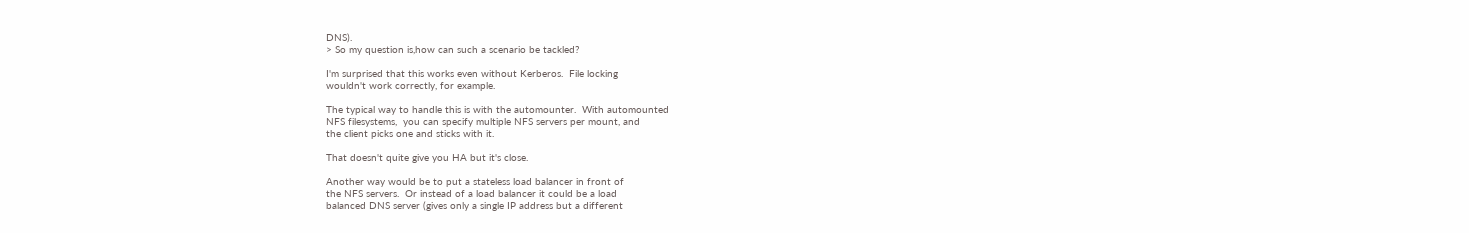DNS).
> So my question is,how can such a scenario be tackled?

I'm surprised that this works even without Kerberos.  File locking
wouldn't work correctly, for example.

The typical way to handle this is with the automounter.  With automounted
NFS filesystems,  you can specify multiple NFS servers per mount, and
the client picks one and sticks with it.

That doesn't quite give you HA but it's close.

Another way would be to put a stateless load balancer in front of
the NFS servers.  Or instead of a load balancer it could be a load
balanced DNS server (gives only a single IP address but a different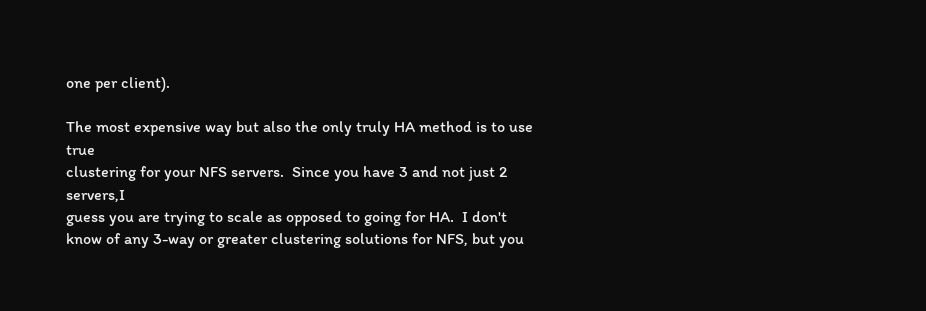one per client).

The most expensive way but also the only truly HA method is to use true
clustering for your NFS servers.  Since you have 3 and not just 2 servers,I
guess you are trying to scale as opposed to going for HA.  I don't
know of any 3-way or greater clustering solutions for NFS, but you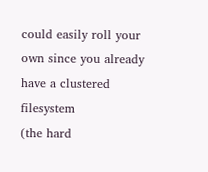could easily roll your own since you already have a clustered filesystem
(the hard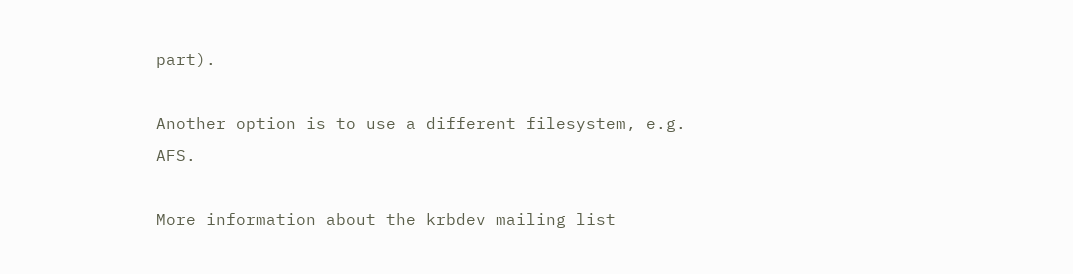part).

Another option is to use a different filesystem, e.g. AFS.

More information about the krbdev mailing list